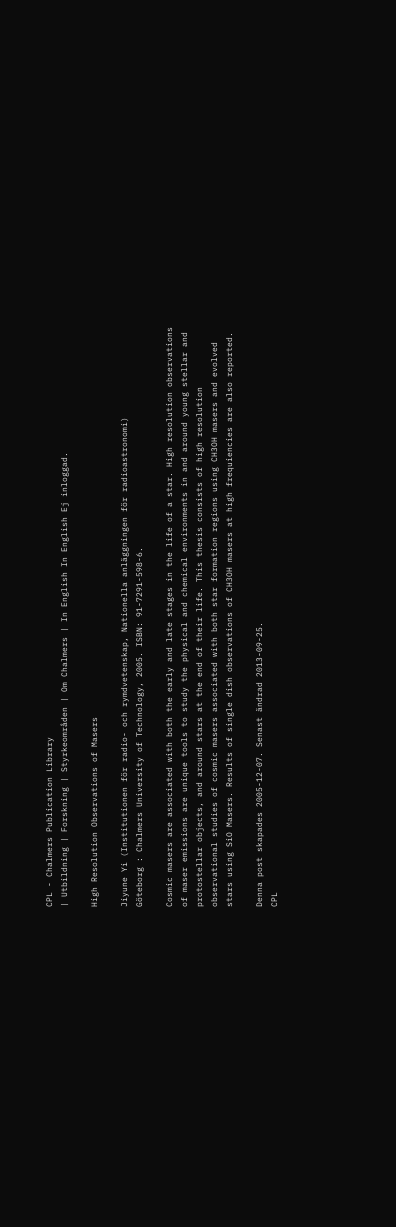CPL - Chalmers Publication Library
| Utbildning | Forskning | Styrkeområden | Om Chalmers | In English In English Ej inloggad.

High Resolution Observations of Masers

Jiyune Yi (Institutionen för radio- och rymdvetenskap, Nationella anläggningen för radioastronomi)
Göteborg : Chalmers University of Technology, 2005. ISBN: 91-7291-598-6.

Cosmic masers are associated with both the early and late stages in the life of a star. High resolution observations of maser emissions are unique tools to study the physical and chemical environments in and around young stellar and protostellar objects, and around stars at the end of their life. This thesis consists of high resolution observational studies of cosmic masers associated with both star formation regions using CH3OH masers and evolved stars using SiO Masers. Results of single dish observations of CH3OH masers at high frequiencies are also reported.

Denna post skapades 2005-12-07. Senast ändrad 2013-09-25.
CPL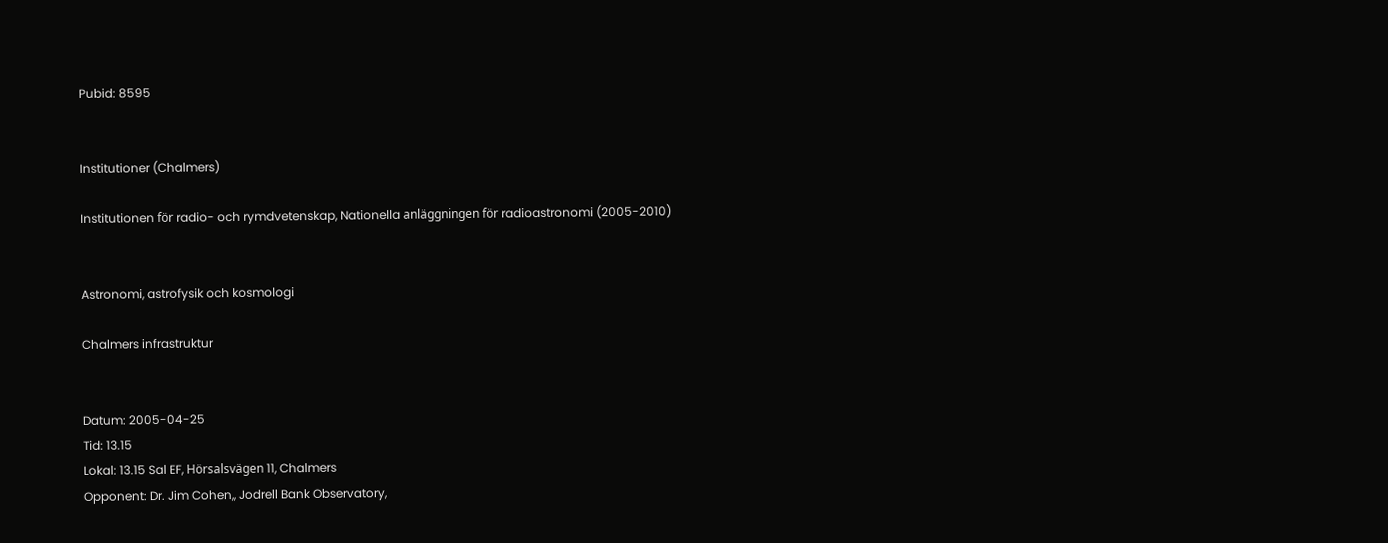Pubid: 8595


Institutioner (Chalmers)

Institutionen för radio- och rymdvetenskap, Nationella anläggningen för radioastronomi (2005-2010)


Astronomi, astrofysik och kosmologi

Chalmers infrastruktur


Datum: 2005-04-25
Tid: 13.15
Lokal: 13.15 Sal EF, Hörsalsvägen 11, Chalmers
Opponent: Dr. Jim Cohen,, Jodrell Bank Observatory,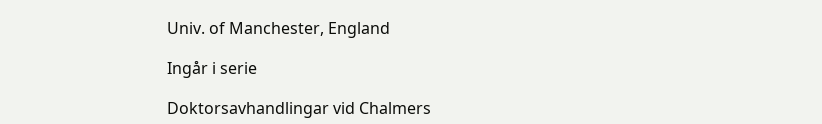Univ. of Manchester, England

Ingår i serie

Doktorsavhandlingar vid Chalmers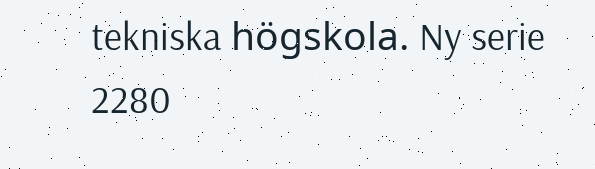tekniska högskola. Ny serie 2280